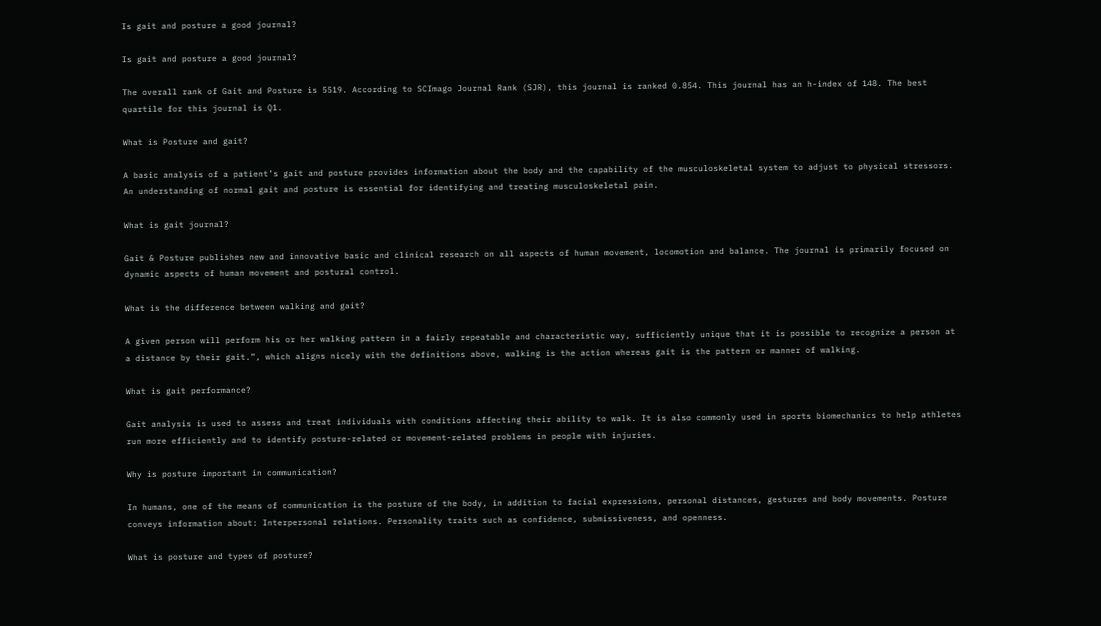Is gait and posture a good journal?

Is gait and posture a good journal?

The overall rank of Gait and Posture is 5519. According to SCImago Journal Rank (SJR), this journal is ranked 0.854. This journal has an h-index of 148. The best quartile for this journal is Q1.

What is Posture and gait?

A basic analysis of a patient’s gait and posture provides information about the body and the capability of the musculoskeletal system to adjust to physical stressors. An understanding of normal gait and posture is essential for identifying and treating musculoskeletal pain.

What is gait journal?

Gait & Posture publishes new and innovative basic and clinical research on all aspects of human movement, locomotion and balance. The journal is primarily focused on dynamic aspects of human movement and postural control.

What is the difference between walking and gait?

A given person will perform his or her walking pattern in a fairly repeatable and characteristic way, sufficiently unique that it is possible to recognize a person at a distance by their gait.”, which aligns nicely with the definitions above, walking is the action whereas gait is the pattern or manner of walking.

What is gait performance?

Gait analysis is used to assess and treat individuals with conditions affecting their ability to walk. It is also commonly used in sports biomechanics to help athletes run more efficiently and to identify posture-related or movement-related problems in people with injuries.

Why is posture important in communication?

In humans, one of the means of communication is the posture of the body, in addition to facial expressions, personal distances, gestures and body movements. Posture conveys information about: Interpersonal relations. Personality traits such as confidence, submissiveness, and openness.

What is posture and types of posture?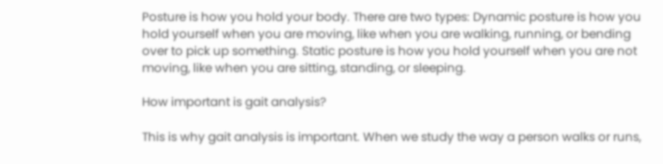Posture is how you hold your body. There are two types: Dynamic posture is how you hold yourself when you are moving, like when you are walking, running, or bending over to pick up something. Static posture is how you hold yourself when you are not moving, like when you are sitting, standing, or sleeping.

How important is gait analysis?

This is why gait analysis is important. When we study the way a person walks or runs,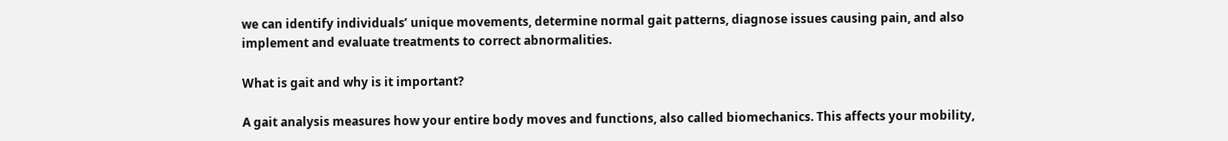we can identify individuals’ unique movements, determine normal gait patterns, diagnose issues causing pain, and also implement and evaluate treatments to correct abnormalities.

What is gait and why is it important?

A gait analysis measures how your entire body moves and functions, also called biomechanics. This affects your mobility,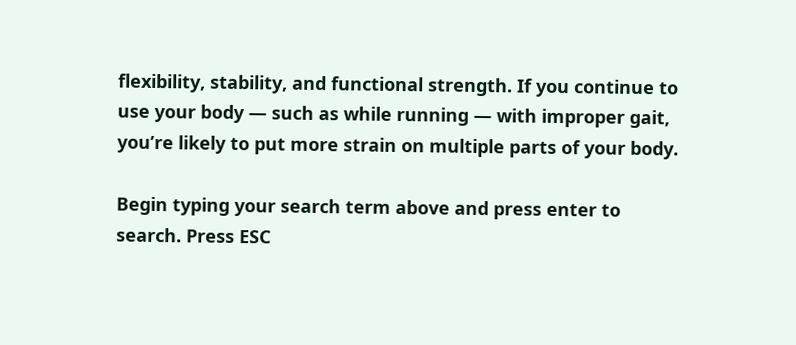flexibility, stability, and functional strength. If you continue to use your body — such as while running — with improper gait, you’re likely to put more strain on multiple parts of your body.

Begin typing your search term above and press enter to search. Press ESC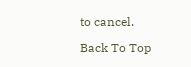to cancel.

Back To Top